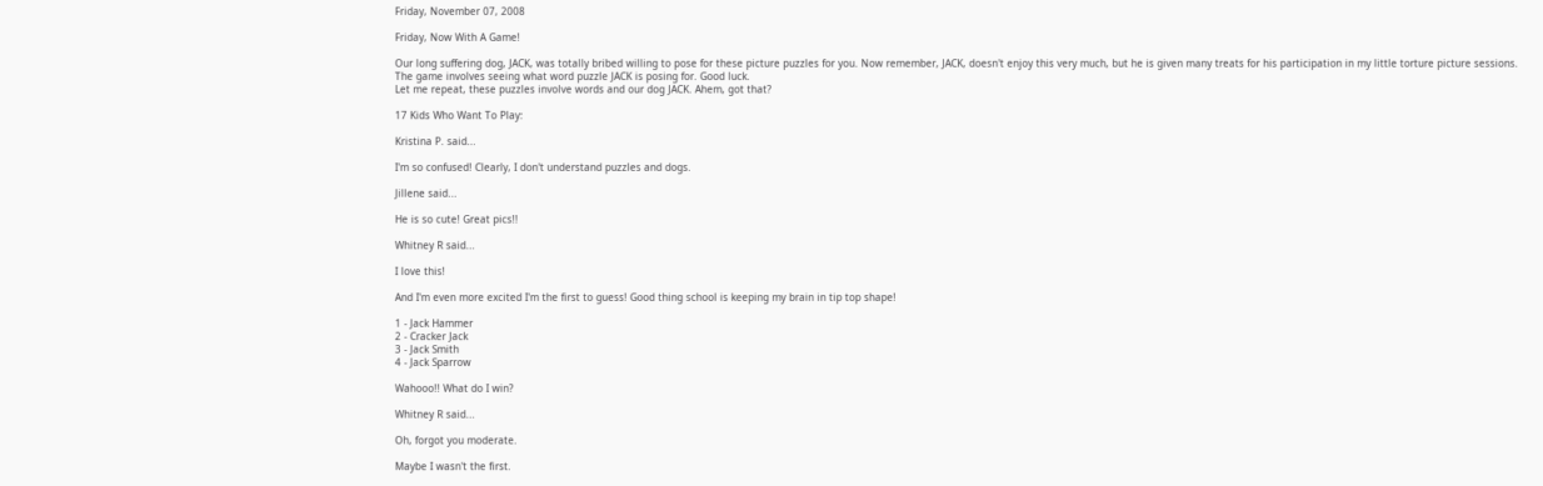Friday, November 07, 2008

Friday, Now With A Game!

Our long suffering dog, JACK, was totally bribed willing to pose for these picture puzzles for you. Now remember, JACK, doesn't enjoy this very much, but he is given many treats for his participation in my little torture picture sessions.
The game involves seeing what word puzzle JACK is posing for. Good luck.
Let me repeat, these puzzles involve words and our dog JACK. Ahem, got that?

17 Kids Who Want To Play:

Kristina P. said...

I'm so confused! Clearly, I don't understand puzzles and dogs.

Jillene said...

He is so cute! Great pics!!

Whitney R said...

I love this!

And I'm even more excited I'm the first to guess! Good thing school is keeping my brain in tip top shape!

1 - Jack Hammer
2 - Cracker Jack
3 - Jack Smith
4 - Jack Sparrow

Wahooo!! What do I win?

Whitney R said...

Oh, forgot you moderate.

Maybe I wasn't the first.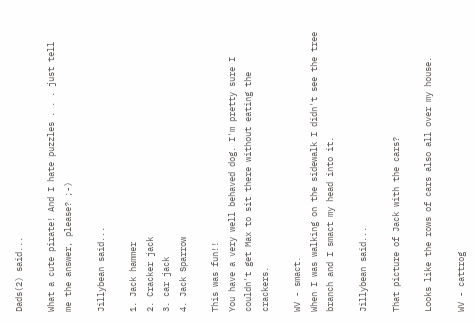Dads(2) said...

What a cute pirate! And I hate puzzles . . . just tell me the answer, please? ;-)

Jillybean said...

1. Jack hammer
2. Cracker jack
3. car jack
4. Jack Sparrow

This was fun!!
You have a very well behaved dog. I'm pretty sure I couldn't get Max to sit there without eating the crackers.

WV - smact.
When I was walking on the sidewalk I didn't see the tree branch and I smact my head into it.

Jillybean said...

That picture of Jack with the cars?

Looks like the rows of cars also all over my house.

WV - cattrog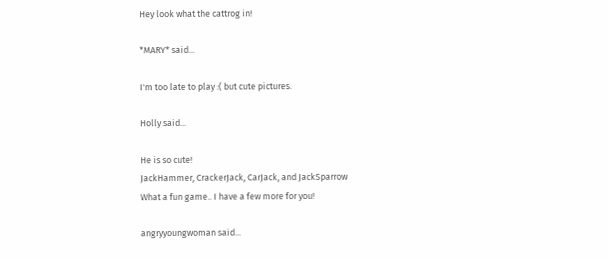Hey look what the cattrog in!

*MARY* said...

I'm too late to play :( but cute pictures.

Holly said...

He is so cute!
JackHammer, CrackerJack, CarJack, and JackSparrow
What a fun game.. I have a few more for you!

angryyoungwoman said...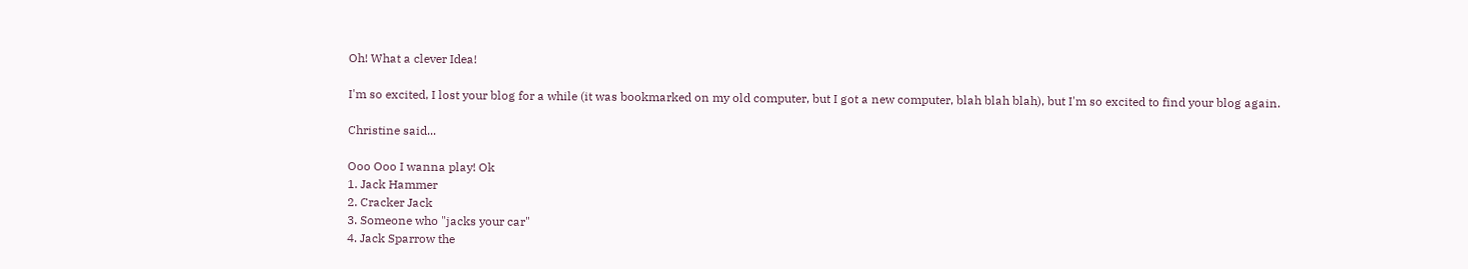Oh! What a clever Idea!

I'm so excited, I lost your blog for a while (it was bookmarked on my old computer, but I got a new computer, blah blah blah), but I'm so excited to find your blog again.

Christine said...

Ooo Ooo I wanna play! Ok
1. Jack Hammer
2. Cracker Jack
3. Someone who "jacks your car"
4. Jack Sparrow the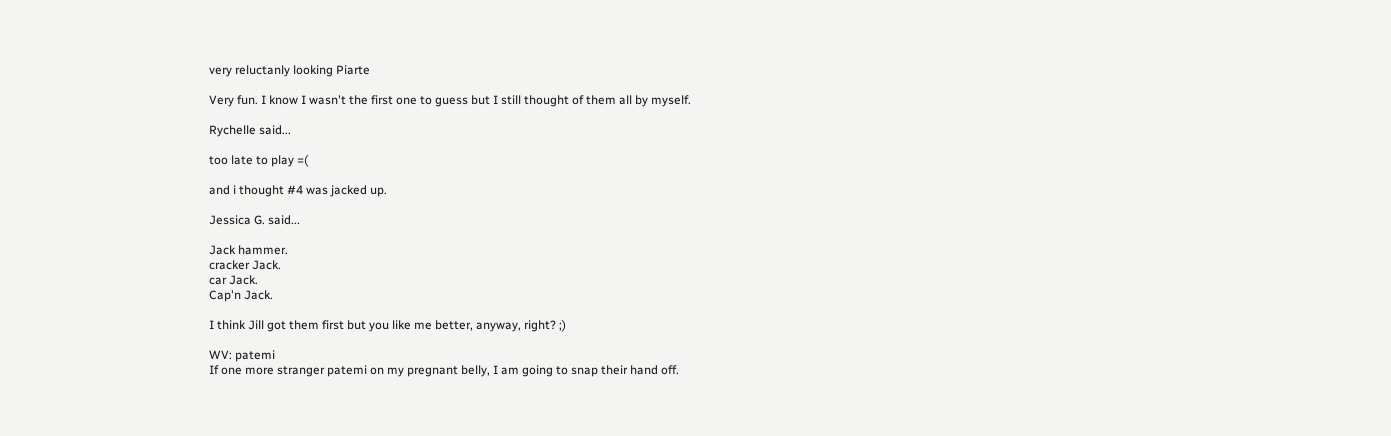very reluctanly looking Piarte

Very fun. I know I wasn't the first one to guess but I still thought of them all by myself.

Rychelle said...

too late to play =(

and i thought #4 was jacked up.

Jessica G. said...

Jack hammer.
cracker Jack.
car Jack.
Cap'n Jack.

I think Jill got them first but you like me better, anyway, right? ;)

WV: patemi
If one more stranger patemi on my pregnant belly, I am going to snap their hand off.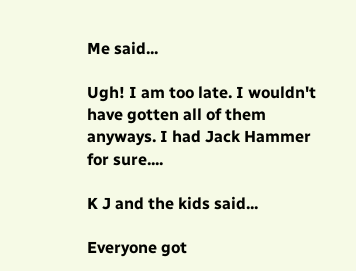Me said...

Ugh! I am too late. I wouldn't have gotten all of them anyways. I had Jack Hammer for sure....

K J and the kids said...

Everyone got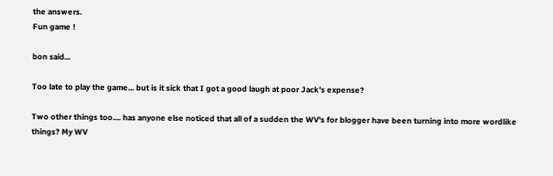the answers.
Fun game !

bon said...

Too late to play the game... but is it sick that I got a good laugh at poor Jack's expense?

Two other things too.... has anyone else noticed that all of a sudden the WV's for blogger have been turning into more wordlike things? My WV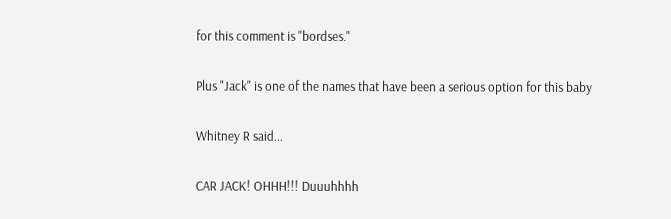for this comment is "bordses."

Plus "Jack" is one of the names that have been a serious option for this baby

Whitney R said...

CAR JACK! OHHH!!! Duuuhhhh